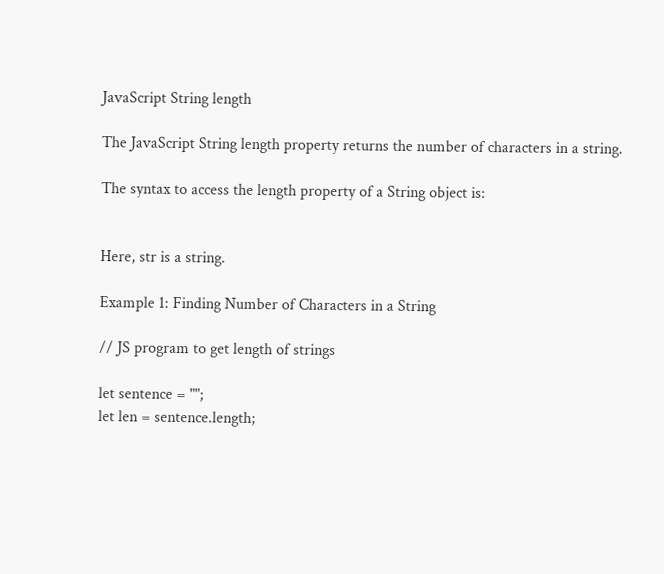JavaScript String length

The JavaScript String length property returns the number of characters in a string.

The syntax to access the length property of a String object is:


Here, str is a string.

Example 1: Finding Number of Characters in a String

// JS program to get length of strings

let sentence = "";
let len = sentence.length;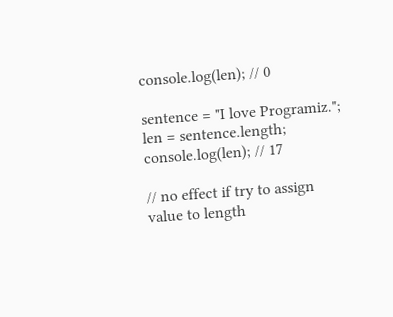console.log(len); // 0

sentence = "I love Programiz.";
len = sentence.length;
console.log(len); // 17

// no effect if try to assign value to length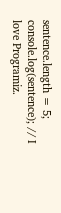sentence.length = 5;
console.log(sentence); // I love Programiz.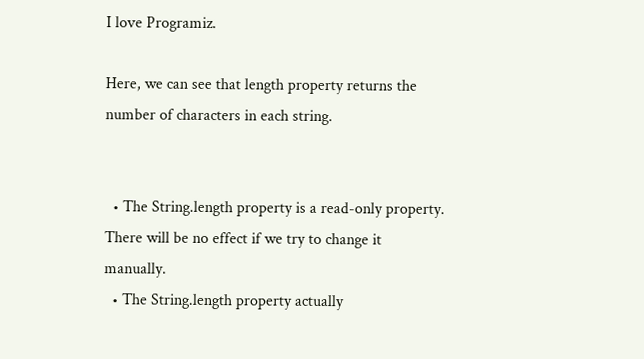I love Programiz.

Here, we can see that length property returns the number of characters in each string.


  • The String.length property is a read-only property. There will be no effect if we try to change it manually.
  • The String.length property actually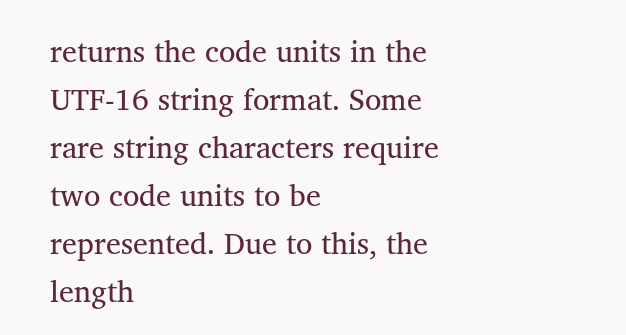returns the code units in the UTF-16 string format. Some rare string characters require two code units to be represented. Due to this, the length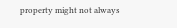property might not always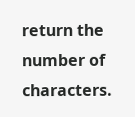return the number of characters.